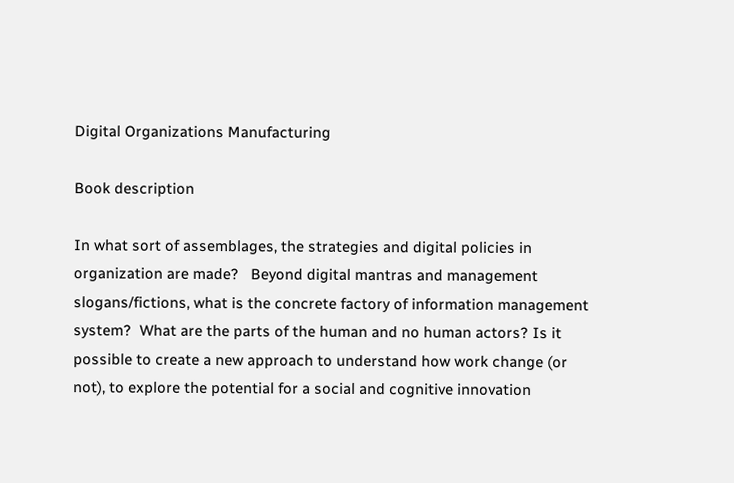Digital Organizations Manufacturing

Book description

In what sort of assemblages, the strategies and digital policies in organization are made?   Beyond digital mantras and management slogans/fictions, what is the concrete factory of information management system?  What are the parts of the human and no human actors? Is it possible to create a new approach to understand how work change (or not), to explore the potential for a social and cognitive innovation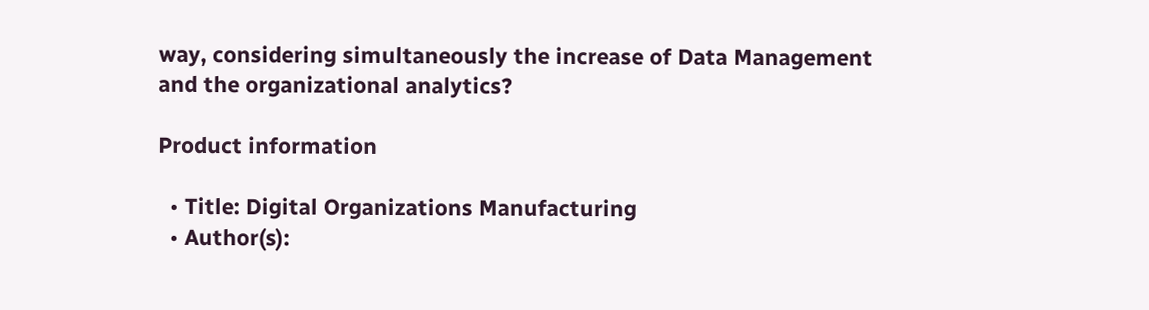way, considering simultaneously the increase of Data Management and the organizational analytics?

Product information

  • Title: Digital Organizations Manufacturing
  • Author(s):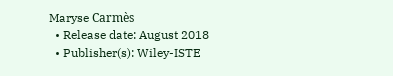Maryse Carmès
  • Release date: August 2018
  • Publisher(s): Wiley-ISTE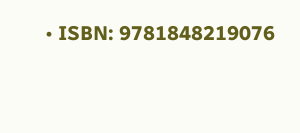• ISBN: 9781848219076